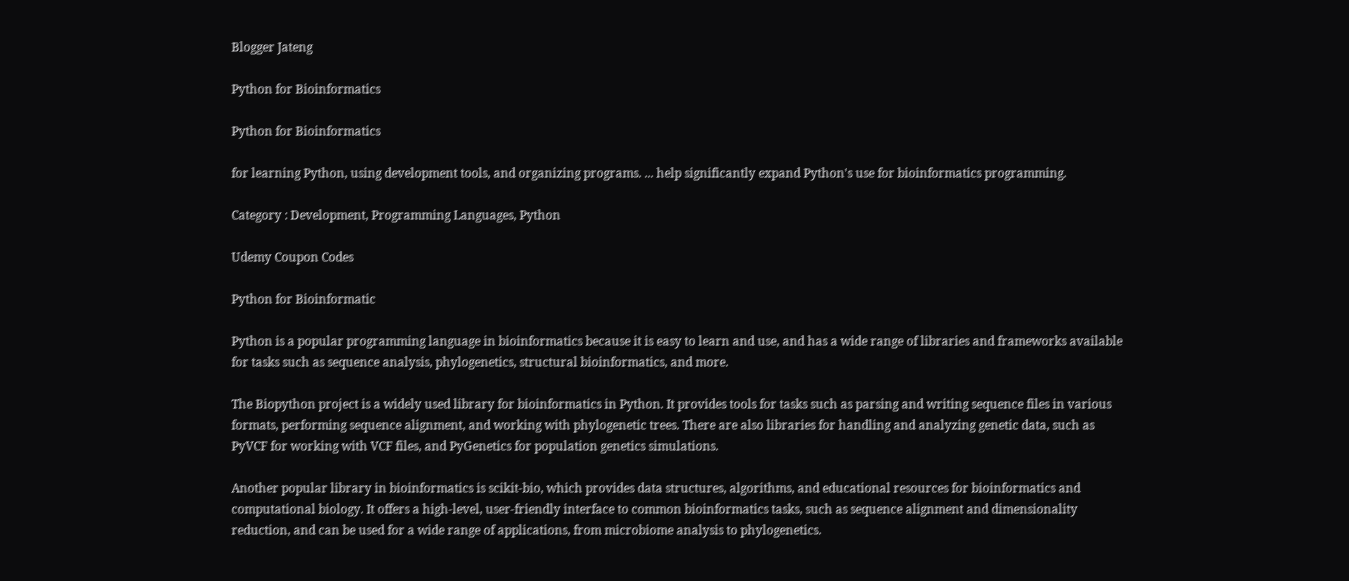Blogger Jateng

Python for Bioinformatics

Python for Bioinformatics

for learning Python, using development tools, and organizing programs. ... help significantly expand Python's use for bioinformatics programming.

Category : Development, Programming Languages, Python

Udemy Coupon Codes

Python for Bioinformatic

Python is a popular programming language in bioinformatics because it is easy to learn and use, and has a wide range of libraries and frameworks available for tasks such as sequence analysis, phylogenetics, structural bioinformatics, and more.

The Biopython project is a widely used library for bioinformatics in Python. It provides tools for tasks such as parsing and writing sequence files in various formats, performing sequence alignment, and working with phylogenetic trees. There are also libraries for handling and analyzing genetic data, such as PyVCF for working with VCF files, and PyGenetics for population genetics simulations.

Another popular library in bioinformatics is scikit-bio, which provides data structures, algorithms, and educational resources for bioinformatics and computational biology. It offers a high-level, user-friendly interface to common bioinformatics tasks, such as sequence alignment and dimensionality reduction, and can be used for a wide range of applications, from microbiome analysis to phylogenetics.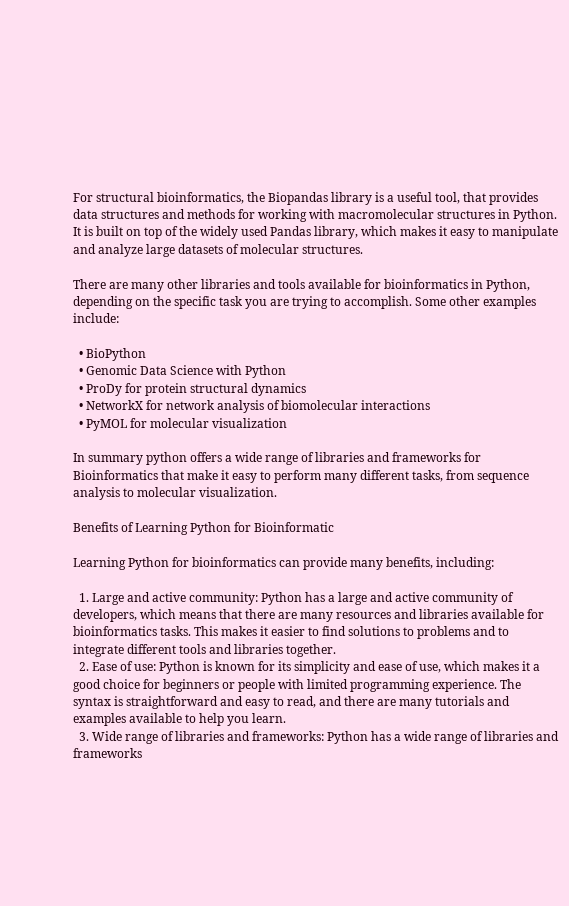For structural bioinformatics, the Biopandas library is a useful tool, that provides data structures and methods for working with macromolecular structures in Python. It is built on top of the widely used Pandas library, which makes it easy to manipulate and analyze large datasets of molecular structures.

There are many other libraries and tools available for bioinformatics in Python, depending on the specific task you are trying to accomplish. Some other examples include:

  • BioPython
  • Genomic Data Science with Python
  • ProDy for protein structural dynamics
  • NetworkX for network analysis of biomolecular interactions
  • PyMOL for molecular visualization

In summary python offers a wide range of libraries and frameworks for Bioinformatics that make it easy to perform many different tasks, from sequence analysis to molecular visualization.

Benefits of Learning Python for Bioinformatic

Learning Python for bioinformatics can provide many benefits, including:

  1. Large and active community: Python has a large and active community of developers, which means that there are many resources and libraries available for bioinformatics tasks. This makes it easier to find solutions to problems and to integrate different tools and libraries together.
  2. Ease of use: Python is known for its simplicity and ease of use, which makes it a good choice for beginners or people with limited programming experience. The syntax is straightforward and easy to read, and there are many tutorials and examples available to help you learn.
  3. Wide range of libraries and frameworks: Python has a wide range of libraries and frameworks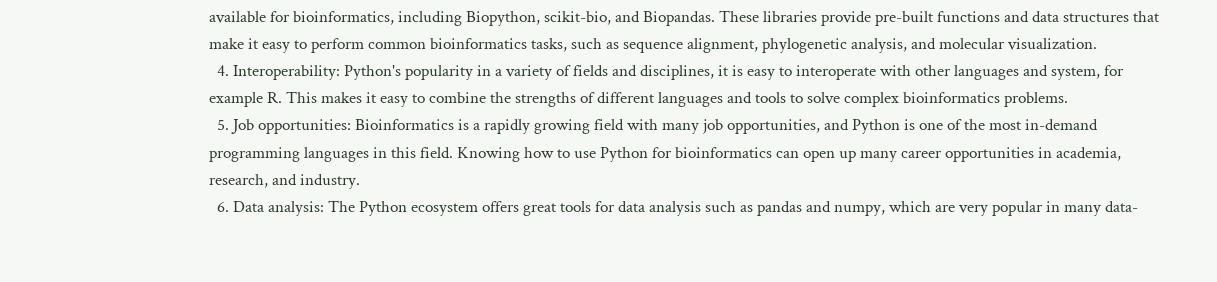available for bioinformatics, including Biopython, scikit-bio, and Biopandas. These libraries provide pre-built functions and data structures that make it easy to perform common bioinformatics tasks, such as sequence alignment, phylogenetic analysis, and molecular visualization.
  4. Interoperability: Python's popularity in a variety of fields and disciplines, it is easy to interoperate with other languages and system, for example R. This makes it easy to combine the strengths of different languages and tools to solve complex bioinformatics problems.
  5. Job opportunities: Bioinformatics is a rapidly growing field with many job opportunities, and Python is one of the most in-demand programming languages in this field. Knowing how to use Python for bioinformatics can open up many career opportunities in academia, research, and industry.
  6. Data analysis: The Python ecosystem offers great tools for data analysis such as pandas and numpy, which are very popular in many data-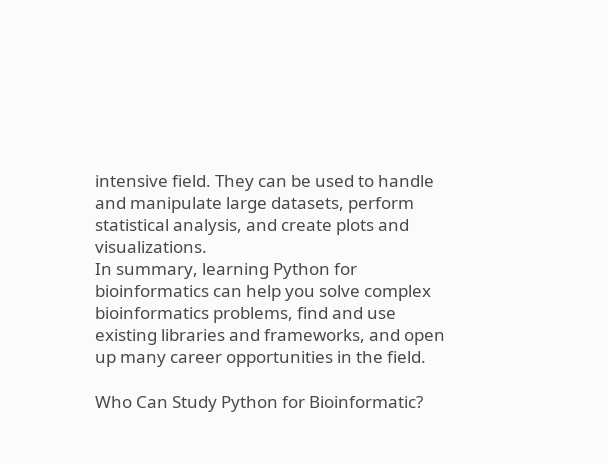intensive field. They can be used to handle and manipulate large datasets, perform statistical analysis, and create plots and visualizations.
In summary, learning Python for bioinformatics can help you solve complex bioinformatics problems, find and use existing libraries and frameworks, and open up many career opportunities in the field.

Who Can Study Python for Bioinformatic?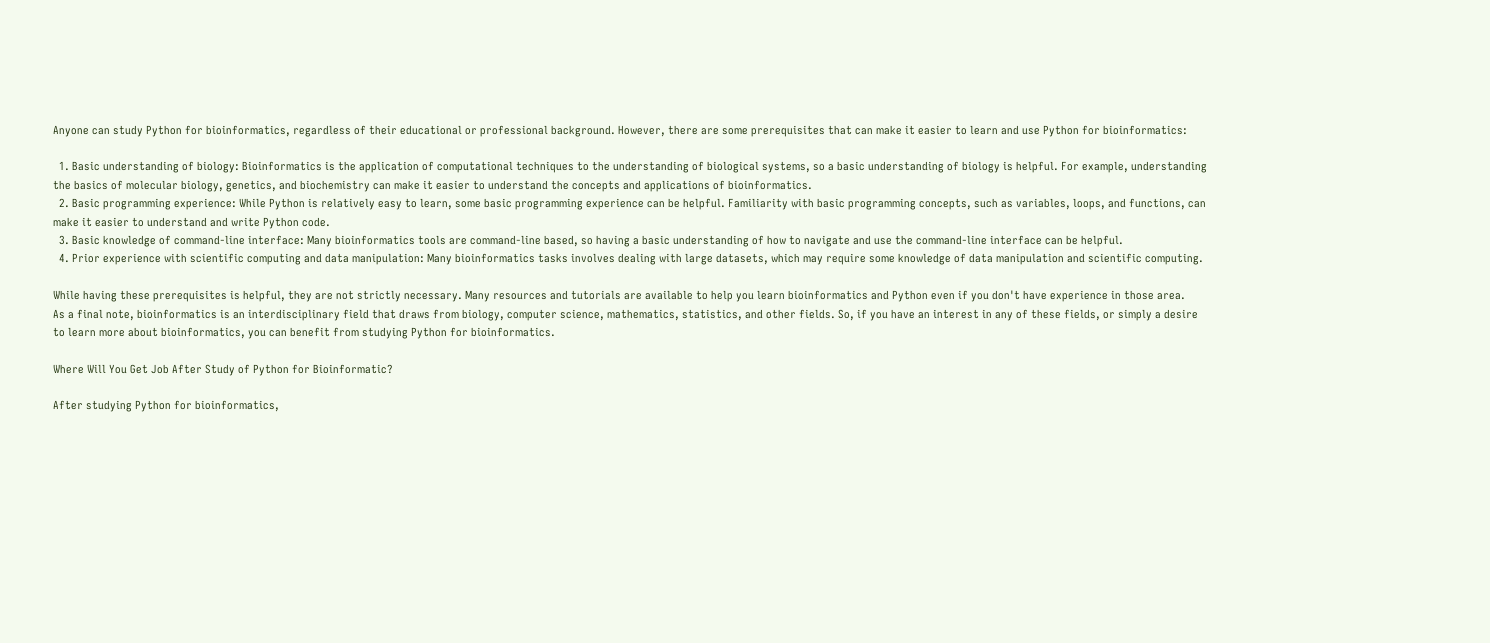Anyone can study Python for bioinformatics, regardless of their educational or professional background. However, there are some prerequisites that can make it easier to learn and use Python for bioinformatics:

  1. Basic understanding of biology: Bioinformatics is the application of computational techniques to the understanding of biological systems, so a basic understanding of biology is helpful. For example, understanding the basics of molecular biology, genetics, and biochemistry can make it easier to understand the concepts and applications of bioinformatics.
  2. Basic programming experience: While Python is relatively easy to learn, some basic programming experience can be helpful. Familiarity with basic programming concepts, such as variables, loops, and functions, can make it easier to understand and write Python code.
  3. Basic knowledge of command-line interface: Many bioinformatics tools are command-line based, so having a basic understanding of how to navigate and use the command-line interface can be helpful.
  4. Prior experience with scientific computing and data manipulation: Many bioinformatics tasks involves dealing with large datasets, which may require some knowledge of data manipulation and scientific computing.

While having these prerequisites is helpful, they are not strictly necessary. Many resources and tutorials are available to help you learn bioinformatics and Python even if you don't have experience in those area.
As a final note, bioinformatics is an interdisciplinary field that draws from biology, computer science, mathematics, statistics, and other fields. So, if you have an interest in any of these fields, or simply a desire to learn more about bioinformatics, you can benefit from studying Python for bioinformatics.

Where Will You Get Job After Study of Python for Bioinformatic?

After studying Python for bioinformatics,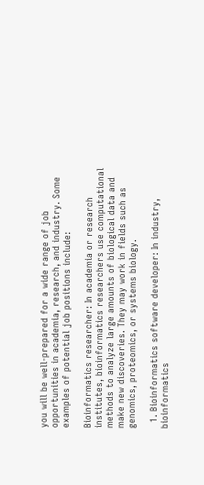you will be well-prepared for a wide range of job opportunities in academia, research, and industry. Some examples of potential job positions include:

Bioinformatics researcher: In academia or research institutes, bioinformatics researchers use computational methods to analyze large amounts of biological data and make new discoveries. They may work in fields such as genomics, proteomics, or systems biology.

  1. Bioinformatics software developer: In industry, bioinformatics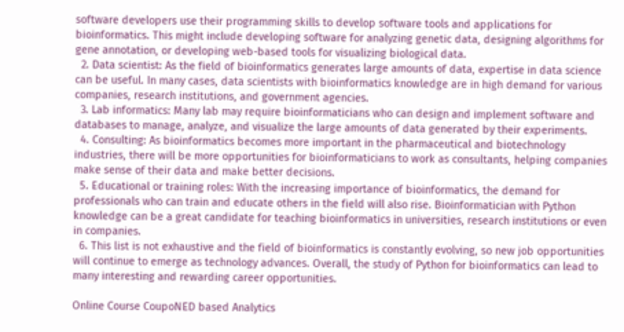software developers use their programming skills to develop software tools and applications for bioinformatics. This might include developing software for analyzing genetic data, designing algorithms for gene annotation, or developing web-based tools for visualizing biological data.
  2. Data scientist: As the field of bioinformatics generates large amounts of data, expertise in data science can be useful. In many cases, data scientists with bioinformatics knowledge are in high demand for various companies, research institutions, and government agencies.
  3. Lab informatics: Many lab may require bioinformaticians who can design and implement software and databases to manage, analyze, and visualize the large amounts of data generated by their experiments.
  4. Consulting: As bioinformatics becomes more important in the pharmaceutical and biotechnology industries, there will be more opportunities for bioinformaticians to work as consultants, helping companies make sense of their data and make better decisions.
  5. Educational or training roles: With the increasing importance of bioinformatics, the demand for professionals who can train and educate others in the field will also rise. Bioinformatician with Python knowledge can be a great candidate for teaching bioinformatics in universities, research institutions or even in companies.
  6. This list is not exhaustive and the field of bioinformatics is constantly evolving, so new job opportunities will continue to emerge as technology advances. Overall, the study of Python for bioinformatics can lead to many interesting and rewarding career opportunities.

Online Course CoupoNED based Analytics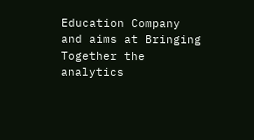Education Company and aims at Bringing Together the analytics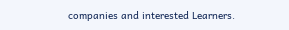companies and interested Learners.